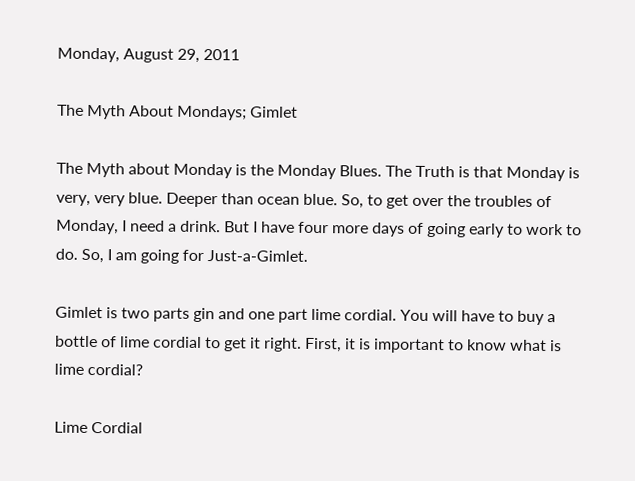Monday, August 29, 2011

The Myth About Mondays; Gimlet

The Myth about Monday is the Monday Blues. The Truth is that Monday is very, very blue. Deeper than ocean blue. So, to get over the troubles of Monday, I need a drink. But I have four more days of going early to work to do. So, I am going for Just-a-Gimlet.

Gimlet is two parts gin and one part lime cordial. You will have to buy a bottle of lime cordial to get it right. First, it is important to know what is lime cordial?

Lime Cordial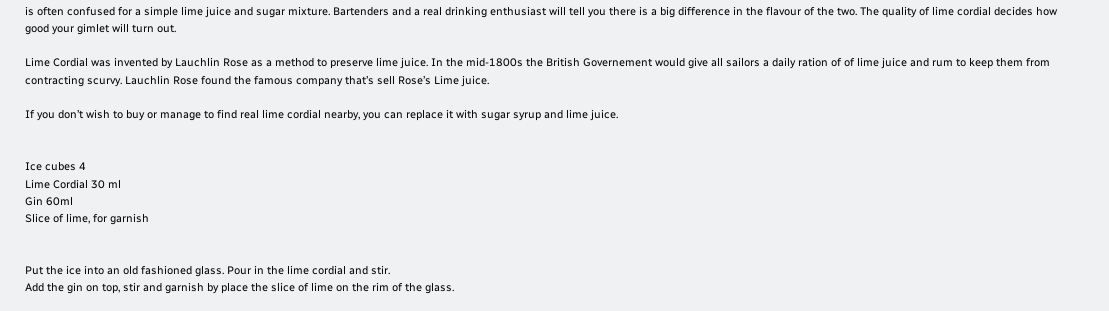is often confused for a simple lime juice and sugar mixture. Bartenders and a real drinking enthusiast will tell you there is a big difference in the flavour of the two. The quality of lime cordial decides how good your gimlet will turn out.

Lime Cordial was invented by Lauchlin Rose as a method to preserve lime juice. In the mid-1800s the British Governement would give all sailors a daily ration of of lime juice and rum to keep them from contracting scurvy. Lauchlin Rose found the famous company that’s sell Rose’s Lime juice.

If you don’t wish to buy or manage to find real lime cordial nearby, you can replace it with sugar syrup and lime juice.


Ice cubes 4
Lime Cordial 30 ml
Gin 60ml
Slice of lime, for garnish


Put the ice into an old fashioned glass. Pour in the lime cordial and stir.
Add the gin on top, stir and garnish by place the slice of lime on the rim of the glass.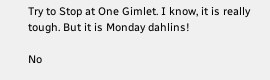Try to Stop at One Gimlet. I know, it is really tough. But it is Monday dahlins!

No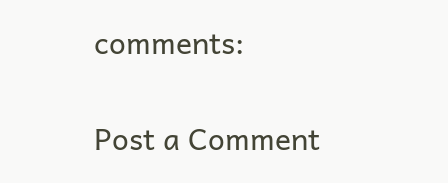comments:

Post a Comment